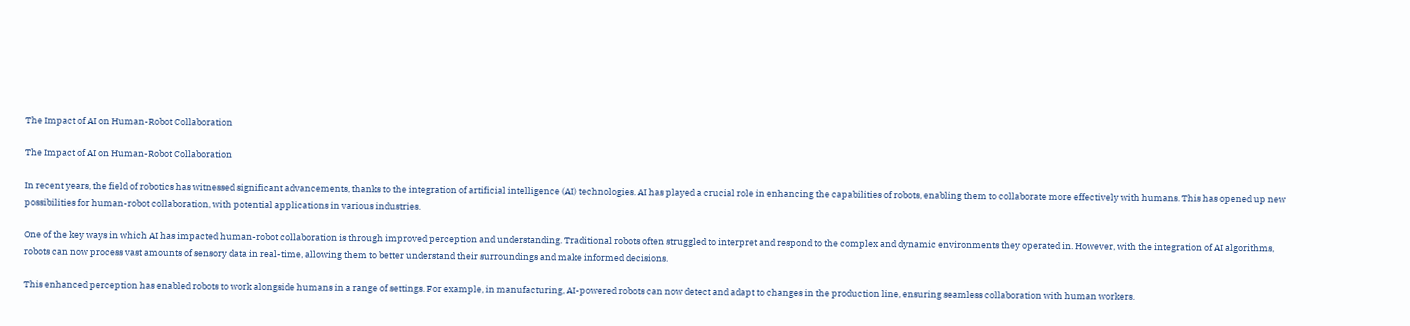The Impact of AI on Human-Robot Collaboration

The Impact of AI on Human-Robot Collaboration

In recent years, the field of robotics has witnessed significant advancements, thanks to the integration of artificial intelligence (AI) technologies. AI has played a crucial role in enhancing the capabilities of robots, enabling them to collaborate more effectively with humans. This has opened up new possibilities for human-robot collaboration, with potential applications in various industries.

One of the key ways in which AI has impacted human-robot collaboration is through improved perception and understanding. Traditional robots often struggled to interpret and respond to the complex and dynamic environments they operated in. However, with the integration of AI algorithms, robots can now process vast amounts of sensory data in real-time, allowing them to better understand their surroundings and make informed decisions.

This enhanced perception has enabled robots to work alongside humans in a range of settings. For example, in manufacturing, AI-powered robots can now detect and adapt to changes in the production line, ensuring seamless collaboration with human workers.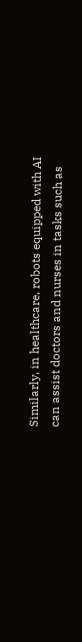Similarly, in healthcare, robots equipped with AI can assist doctors and nurses in tasks such as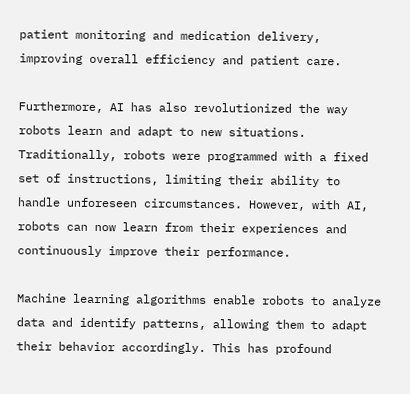patient monitoring and medication delivery, improving overall efficiency and patient care.

Furthermore, AI has also revolutionized the way robots learn and adapt to new situations. Traditionally, robots were programmed with a fixed set of instructions, limiting their ability to handle unforeseen circumstances. However, with AI, robots can now learn from their experiences and continuously improve their performance.

Machine learning algorithms enable robots to analyze data and identify patterns, allowing them to adapt their behavior accordingly. This has profound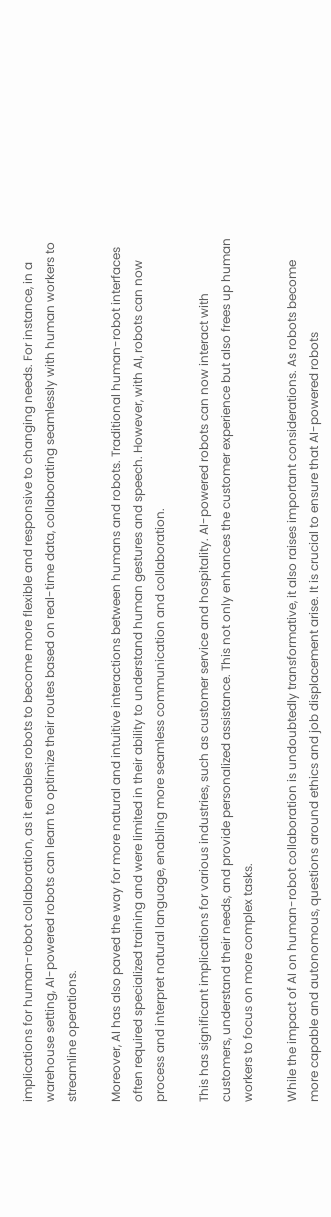implications for human-robot collaboration, as it enables robots to become more flexible and responsive to changing needs. For instance, in a warehouse setting, AI-powered robots can learn to optimize their routes based on real-time data, collaborating seamlessly with human workers to streamline operations.

Moreover, AI has also paved the way for more natural and intuitive interactions between humans and robots. Traditional human-robot interfaces often required specialized training and were limited in their ability to understand human gestures and speech. However, with AI, robots can now process and interpret natural language, enabling more seamless communication and collaboration.

This has significant implications for various industries, such as customer service and hospitality. AI-powered robots can now interact with customers, understand their needs, and provide personalized assistance. This not only enhances the customer experience but also frees up human workers to focus on more complex tasks.

While the impact of AI on human-robot collaboration is undoubtedly transformative, it also raises important considerations. As robots become more capable and autonomous, questions around ethics and job displacement arise. It is crucial to ensure that AI-powered robots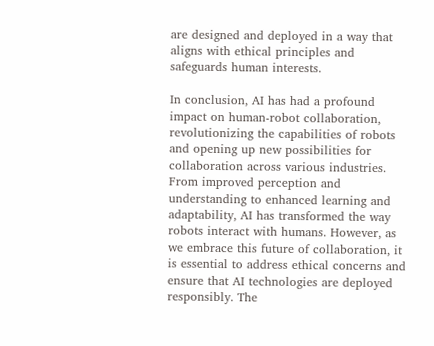are designed and deployed in a way that aligns with ethical principles and safeguards human interests.

In conclusion, AI has had a profound impact on human-robot collaboration, revolutionizing the capabilities of robots and opening up new possibilities for collaboration across various industries. From improved perception and understanding to enhanced learning and adaptability, AI has transformed the way robots interact with humans. However, as we embrace this future of collaboration, it is essential to address ethical concerns and ensure that AI technologies are deployed responsibly. The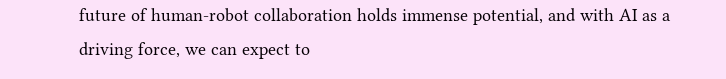future of human-robot collaboration holds immense potential, and with AI as a driving force, we can expect to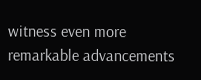witness even more remarkable advancements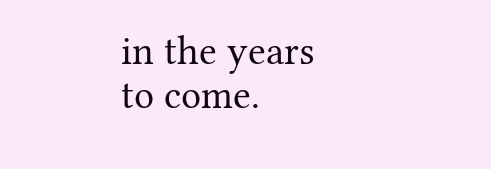in the years to come.